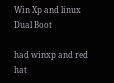Win Xp and linux Dual Boot

had winxp and red hat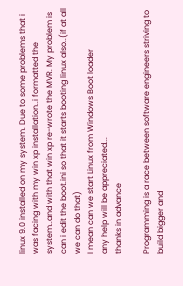linux 9.0 installed on my system. Due to some problems that i was facing with my win xp installation..i formatted the system..and with that win xp re-wrote the MVR. My problem is can i edit the boot.ini so that it starts booting linux also..(if at all we can do that)
I mean can we start Linux from Windows Boot loader
any help will be appreciated...
thanks in advance

Programming is a race between software engineers striving to build bigger and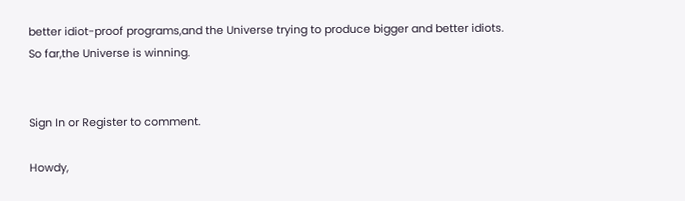better idiot-proof programs,and the Universe trying to produce bigger and better idiots. So far,the Universe is winning.


Sign In or Register to comment.

Howdy,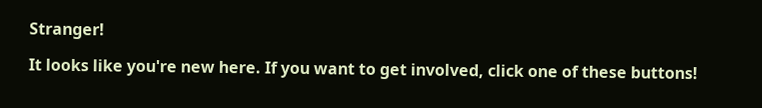Stranger!

It looks like you're new here. If you want to get involved, click one of these buttons!